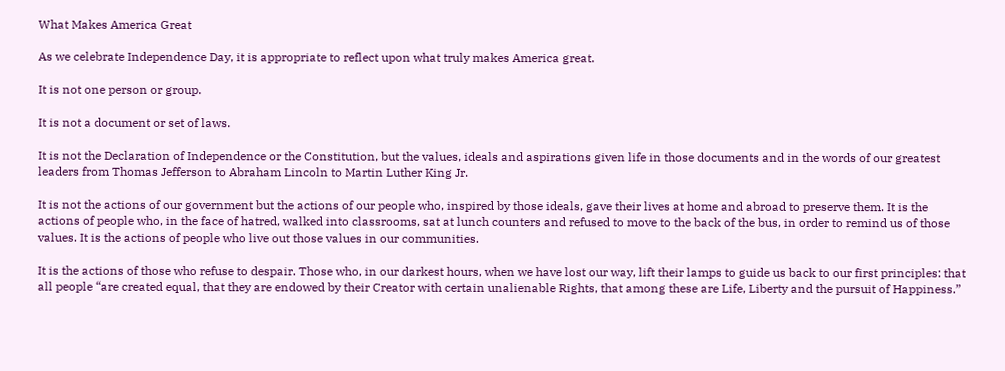What Makes America Great

As we celebrate Independence Day, it is appropriate to reflect upon what truly makes America great.

It is not one person or group.

It is not a document or set of laws.

It is not the Declaration of Independence or the Constitution, but the values, ideals and aspirations given life in those documents and in the words of our greatest leaders from Thomas Jefferson to Abraham Lincoln to Martin Luther King Jr.

It is not the actions of our government but the actions of our people who, inspired by those ideals, gave their lives at home and abroad to preserve them. It is the actions of people who, in the face of hatred, walked into classrooms, sat at lunch counters and refused to move to the back of the bus, in order to remind us of those values. It is the actions of people who live out those values in our communities.

It is the actions of those who refuse to despair. Those who, in our darkest hours, when we have lost our way, lift their lamps to guide us back to our first principles: that all people “are created equal, that they are endowed by their Creator with certain unalienable Rights, that among these are Life, Liberty and the pursuit of Happiness.”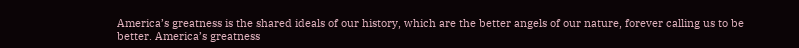America’s greatness is the shared ideals of our history, which are the better angels of our nature, forever calling us to be better. America’s greatness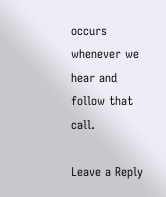occurs whenever we hear and follow that call.

Leave a Reply